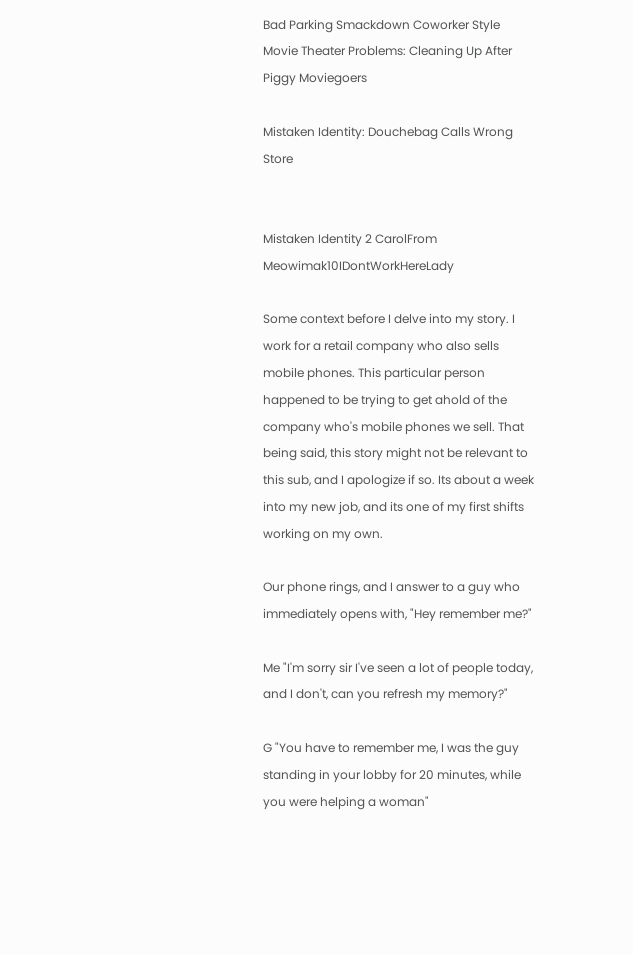Bad Parking Smackdown Coworker Style
Movie Theater Problems: Cleaning Up After Piggy Moviegoers

Mistaken Identity: Douchebag Calls Wrong Store


Mistaken Identity 2 CarolFrom Meowimak10IDontWorkHereLady

Some context before I delve into my story. I work for a retail company who also sells mobile phones. This particular person happened to be trying to get ahold of the company who's mobile phones we sell. That being said, this story might not be relevant to this sub, and I apologize if so. Its about a week into my new job, and its one of my first shifts working on my own.

Our phone rings, and I answer to a guy who immediately opens with, "Hey remember me?"

Me "I'm sorry sir I've seen a lot of people today, and I don't, can you refresh my memory?"

G "You have to remember me, I was the guy standing in your lobby for 20 minutes, while you were helping a woman"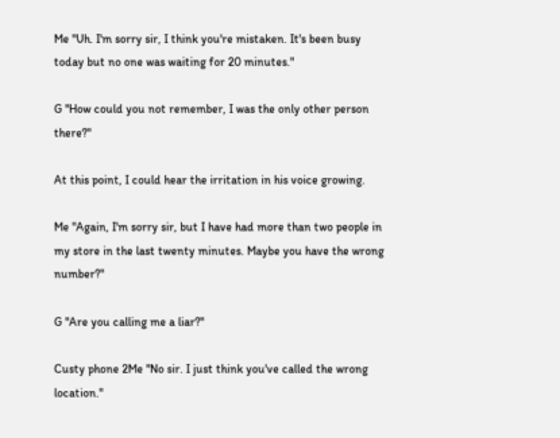Me "Uh. I'm sorry sir, I think you're mistaken. It's been busy today but no one was waiting for 20 minutes."

G "How could you not remember, I was the only other person there?"

At this point, I could hear the irritation in his voice growing.

Me "Again, I'm sorry sir, but I have had more than two people in my store in the last twenty minutes. Maybe you have the wrong number?"

G "Are you calling me a liar?"

Custy phone 2Me "No sir. I just think you've called the wrong location."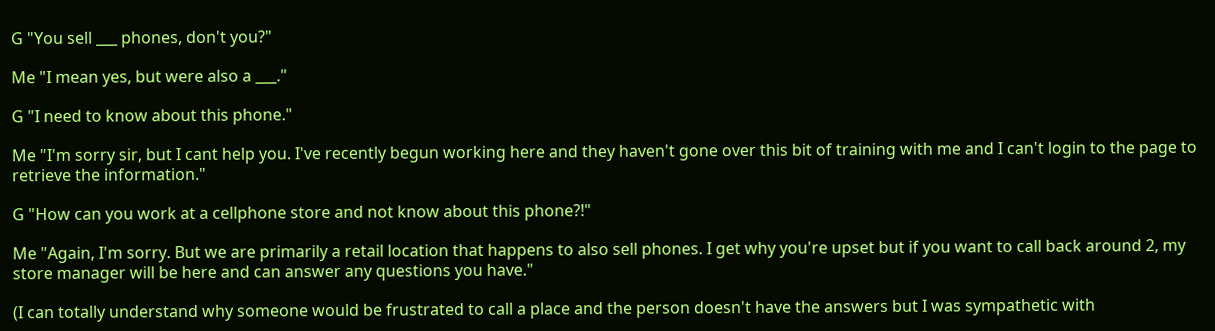G "You sell ___ phones, don't you?"

Me "I mean yes, but were also a ___."

G "I need to know about this phone."

Me "I'm sorry sir, but I cant help you. I've recently begun working here and they haven't gone over this bit of training with me and I can't login to the page to retrieve the information."

G "How can you work at a cellphone store and not know about this phone?!"

Me "Again, I'm sorry. But we are primarily a retail location that happens to also sell phones. I get why you're upset but if you want to call back around 2, my store manager will be here and can answer any questions you have."

(I can totally understand why someone would be frustrated to call a place and the person doesn't have the answers but I was sympathetic with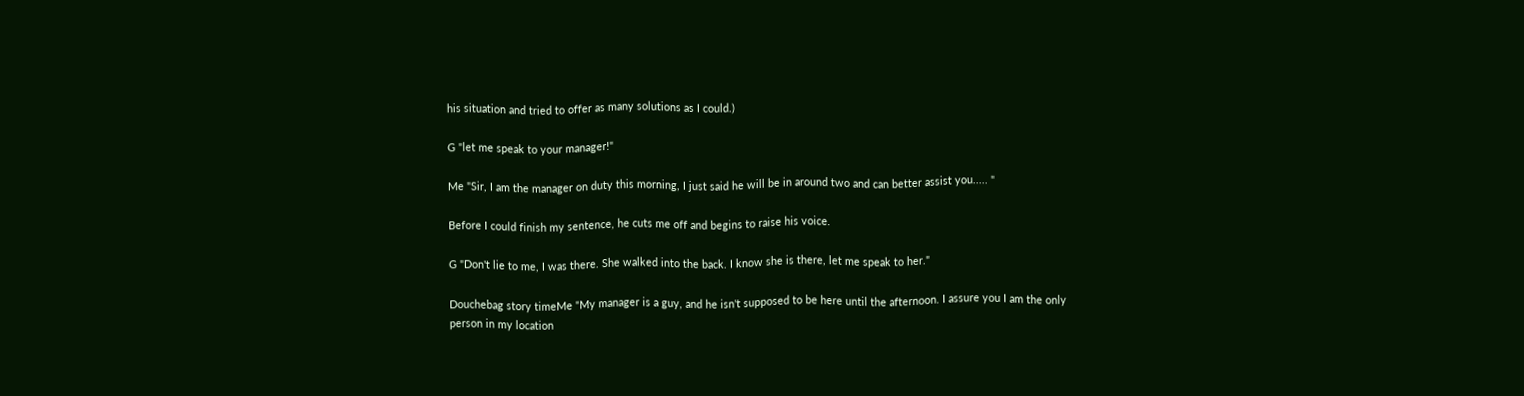his situation and tried to offer as many solutions as I could.)

G "let me speak to your manager!"

Me "Sir, I am the manager on duty this morning, I just said he will be in around two and can better assist you..... "

Before I could finish my sentence, he cuts me off and begins to raise his voice.

G "Don't lie to me, I was there. She walked into the back. I know she is there, let me speak to her."

Douchebag story timeMe "My manager is a guy, and he isn't supposed to be here until the afternoon. I assure you I am the only person in my location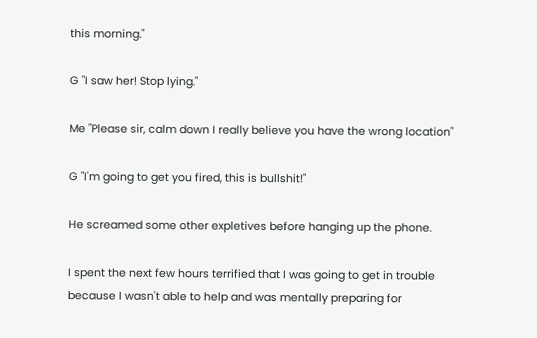this morning."

G "I saw her! Stop lying."

Me "Please sir, calm down I really believe you have the wrong location"

G "I'm going to get you fired, this is bullshit!"

He screamed some other expletives before hanging up the phone.

I spent the next few hours terrified that I was going to get in trouble because I wasn't able to help and was mentally preparing for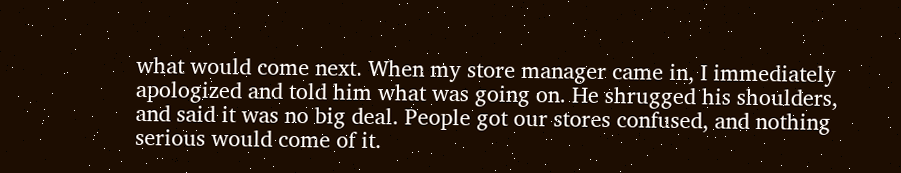what would come next. When my store manager came in, I immediately apologized and told him what was going on. He shrugged his shoulders, and said it was no big deal. People got our stores confused, and nothing serious would come of it.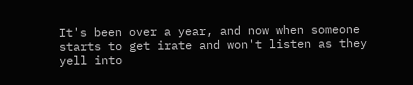It's been over a year, and now when someone starts to get irate and won't listen as they yell into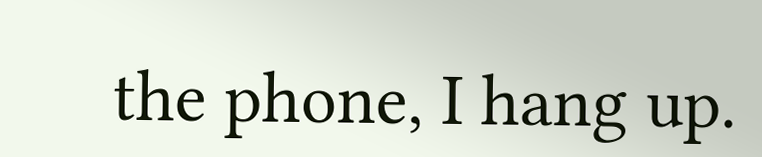the phone, I hang up.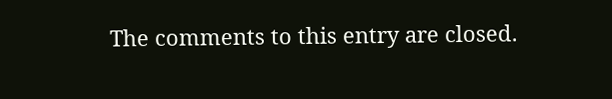The comments to this entry are closed.